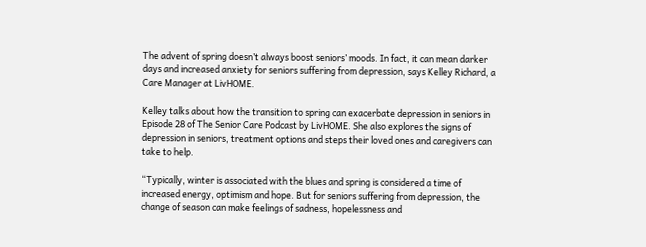The advent of spring doesn’t always boost seniors’ moods. In fact, it can mean darker days and increased anxiety for seniors suffering from depression, says Kelley Richard, a Care Manager at LivHOME.

Kelley talks about how the transition to spring can exacerbate depression in seniors in Episode 28 of The Senior Care Podcast by LivHOME. She also explores the signs of depression in seniors, treatment options and steps their loved ones and caregivers can take to help.

“Typically, winter is associated with the blues and spring is considered a time of increased energy, optimism and hope. But for seniors suffering from depression, the change of season can make feelings of sadness, hopelessness and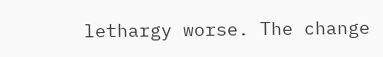lethargy worse. The change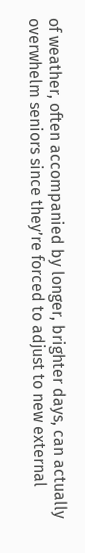of weather, often accompanied by longer, brighter days, can actually overwhelm seniors since they’re forced to adjust to new external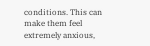conditions. This can make them feel extremely anxious,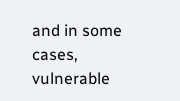and in some cases, vulnerable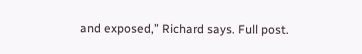and exposed,” Richard says. Full post.